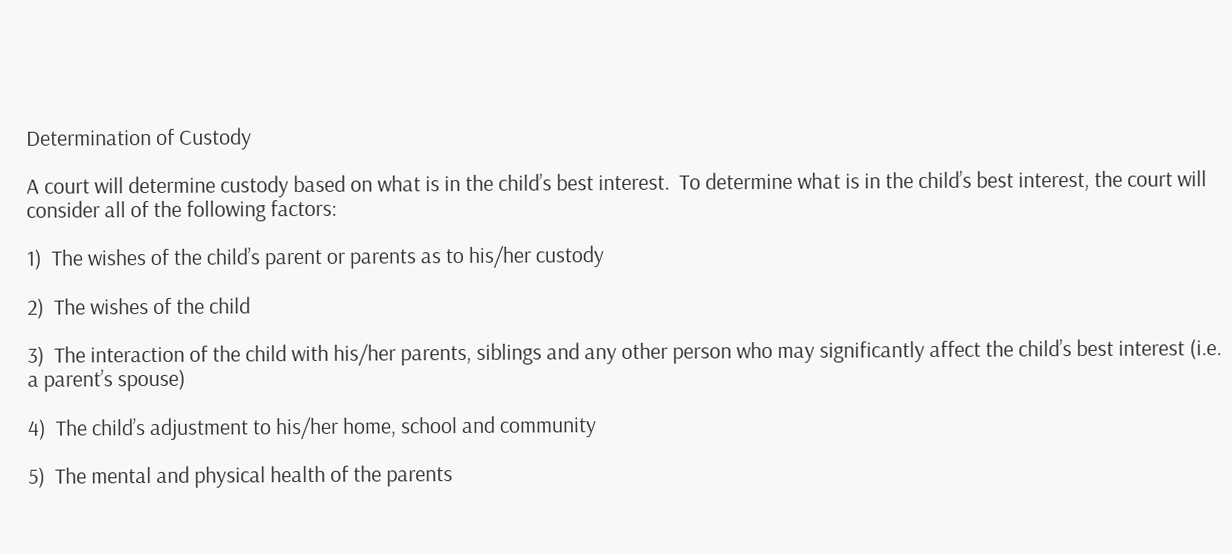Determination of Custody

A court will determine custody based on what is in the child’s best interest.  To determine what is in the child’s best interest, the court will consider all of the following factors:

1)  The wishes of the child’s parent or parents as to his/her custody

2)  The wishes of the child

3)  The interaction of the child with his/her parents, siblings and any other person who may significantly affect the child’s best interest (i.e. a parent’s spouse)

4)  The child’s adjustment to his/her home, school and community

5)  The mental and physical health of the parents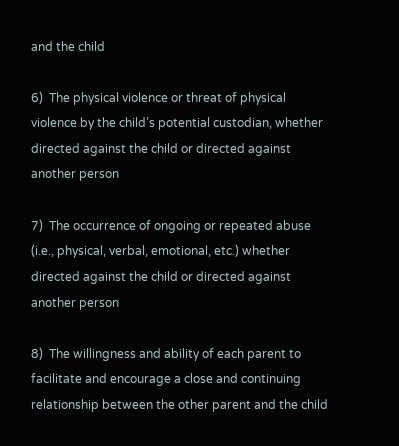and the child

6)  The physical violence or threat of physical violence by the child’s potential custodian, whether directed against the child or directed against another person

7)  The occurrence of ongoing or repeated abuse (i.e., physical, verbal, emotional, etc.) whether directed against the child or directed against another person

8)  The willingness and ability of each parent to facilitate and encourage a close and continuing relationship between the other parent and the child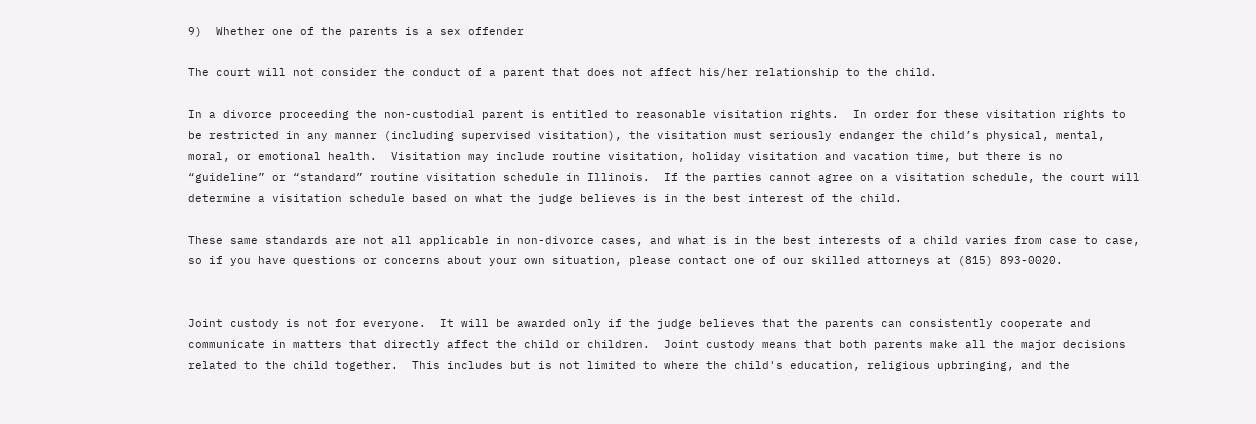9)  Whether one of the parents is a sex offender

The court will not consider the conduct of a parent that does not affect his/her relationship to the child.

In a divorce proceeding the non-custodial parent is entitled to reasonable visitation rights.  In order for these visitation rights to be restricted in any manner (including supervised visitation), the visitation must seriously endanger the child’s physical, mental, moral, or emotional health.  Visitation may include routine visitation, holiday visitation and vacation time, but there is no “guideline” or “standard” routine visitation schedule in Illinois.  If the parties cannot agree on a visitation schedule, the court will determine a visitation schedule based on what the judge believes is in the best interest of the child.

These same standards are not all applicable in non-divorce cases, and what is in the best interests of a child varies from case to case, so if you have questions or concerns about your own situation, please contact one of our skilled attorneys at (815) 893-0020.


Joint custody is not for everyone.  It will be awarded only if the judge believes that the parents can consistently cooperate and communicate in matters that directly affect the child or children.  Joint custody means that both parents make all the major decisions related to the child together.  This includes but is not limited to where the child's education, religious upbringing, and the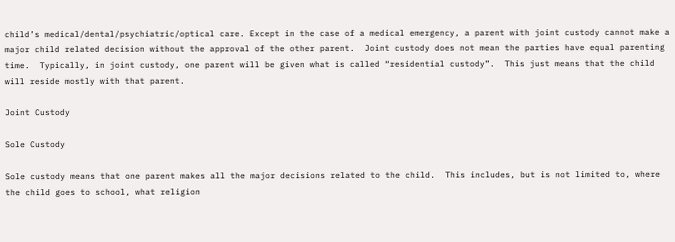child’s medical/dental/psychiatric/optical care. Except in the case of a medical emergency, a parent with joint custody cannot make a major child related decision without the approval of the other parent.  Joint custody does not mean the parties have equal parenting time.  Typically, in joint custody, one parent will be given what is called “residential custody”.  This just means that the child will reside mostly with that parent.

Joint Custody

Sole Custody

Sole custody means that one parent makes all the major decisions related to the child.  This includes, but is not limited to, where the child goes to school, what religion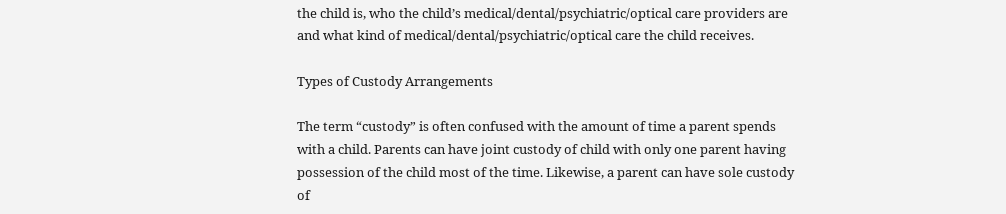the child is, who the child’s medical/dental/psychiatric/optical care providers are and what kind of medical/dental/psychiatric/optical care the child receives.

Types of Custody Arrangements

The term “custody” is often confused with the amount of time a parent spends with a child. Parents can have joint custody of child with only one parent having possession of the child most of the time. Likewise, a parent can have sole custody of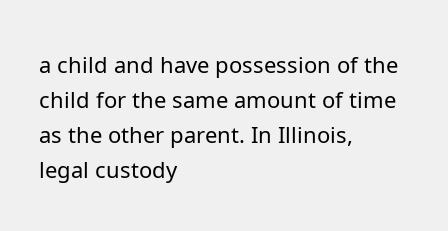a child and have possession of the child for the same amount of time as the other parent. In Illinois, legal custody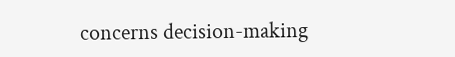concerns decision-making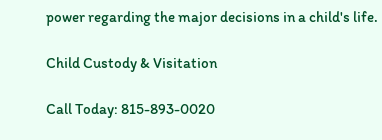power regarding the major decisions in a child's life.

Child Custody & Visitation

Call Today: 815-893-0020